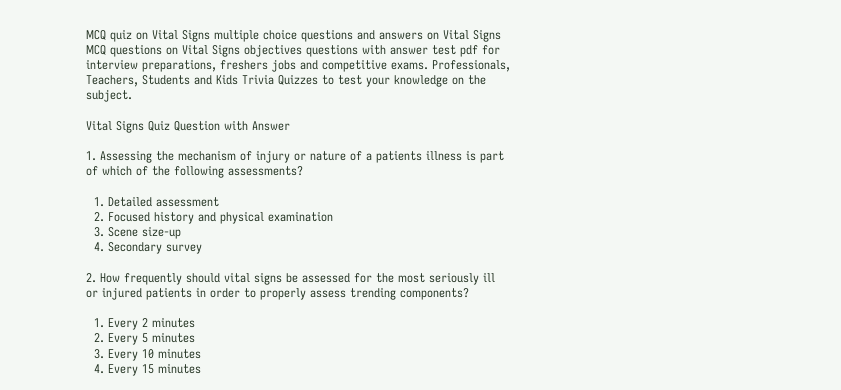MCQ quiz on Vital Signs multiple choice questions and answers on Vital Signs MCQ questions on Vital Signs objectives questions with answer test pdf for interview preparations, freshers jobs and competitive exams. Professionals, Teachers, Students and Kids Trivia Quizzes to test your knowledge on the subject.

Vital Signs Quiz Question with Answer

1. Assessing the mechanism of injury or nature of a patients illness is part of which of the following assessments?

  1. Detailed assessment
  2. Focused history and physical examination
  3. Scene size-up
  4. Secondary survey

2. How frequently should vital signs be assessed for the most seriously ill or injured patients in order to properly assess trending components?

  1. Every 2 minutes
  2. Every 5 minutes
  3. Every 10 minutes
  4. Every 15 minutes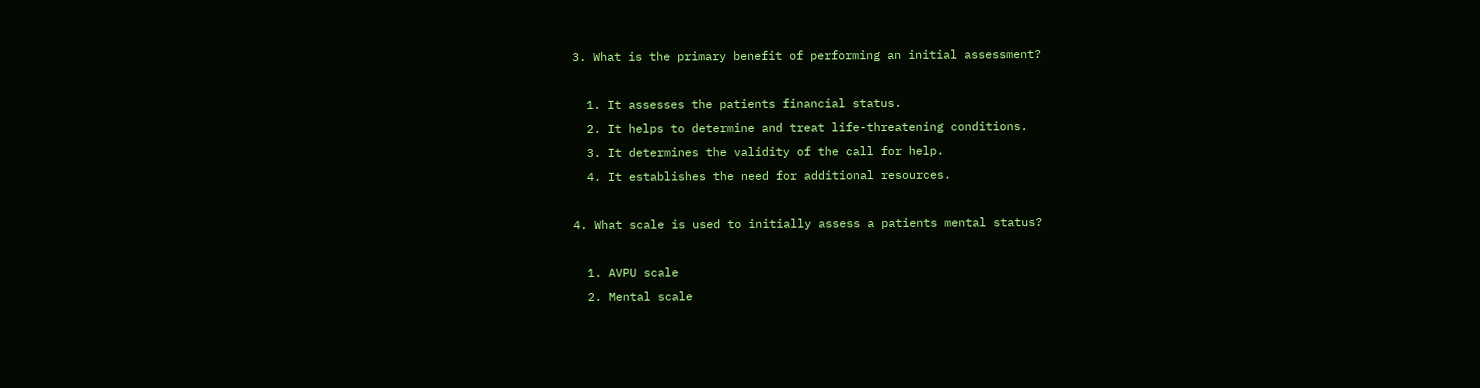3. What is the primary benefit of performing an initial assessment?

  1. It assesses the patients financial status.
  2. It helps to determine and treat life-threatening conditions.
  3. It determines the validity of the call for help.
  4. It establishes the need for additional resources.

4. What scale is used to initially assess a patients mental status?

  1. AVPU scale
  2. Mental scale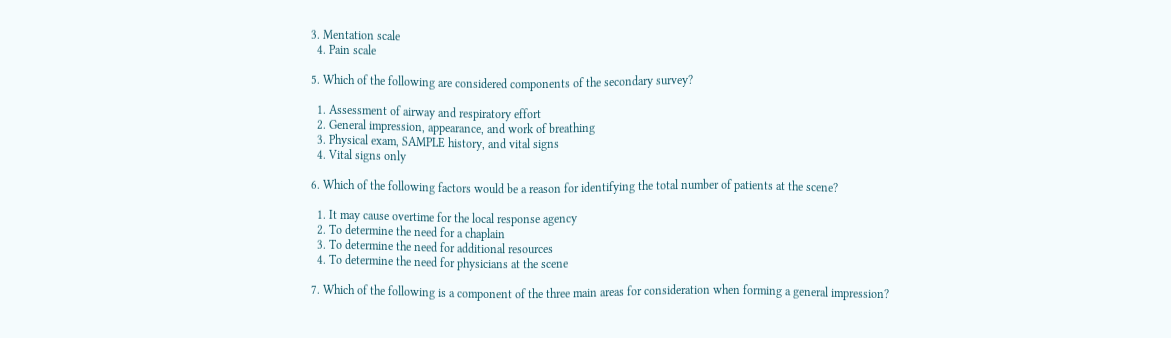3. Mentation scale
  4. Pain scale

5. Which of the following are considered components of the secondary survey?

  1. Assessment of airway and respiratory effort
  2. General impression, appearance, and work of breathing
  3. Physical exam, SAMPLE history, and vital signs
  4. Vital signs only

6. Which of the following factors would be a reason for identifying the total number of patients at the scene?

  1. It may cause overtime for the local response agency
  2. To determine the need for a chaplain
  3. To determine the need for additional resources
  4. To determine the need for physicians at the scene

7. Which of the following is a component of the three main areas for consideration when forming a general impression?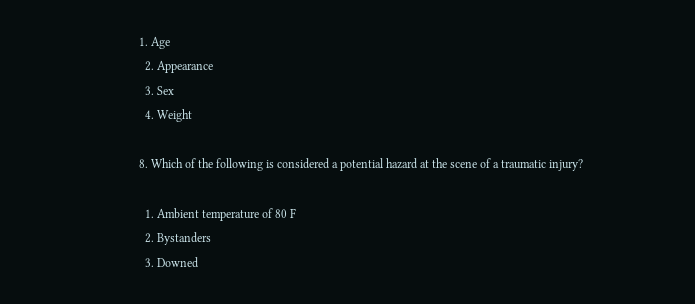1. Age
  2. Appearance
  3. Sex
  4. Weight

8. Which of the following is considered a potential hazard at the scene of a traumatic injury?

  1. Ambient temperature of 80 F
  2. Bystanders
  3. Downed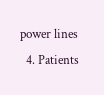power lines
  4. Patients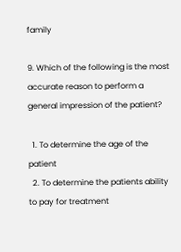family

9. Which of the following is the most accurate reason to perform a general impression of the patient?

  1. To determine the age of the patient
  2. To determine the patients ability to pay for treatment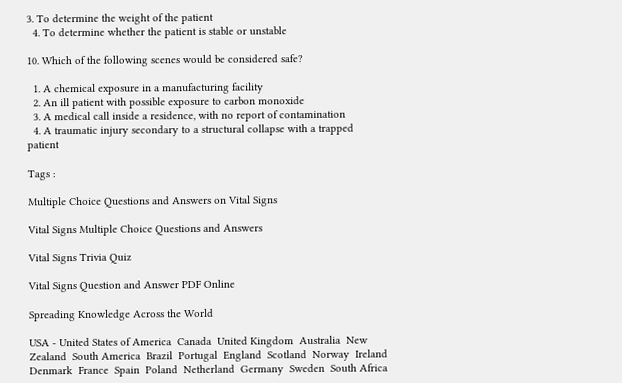3. To determine the weight of the patient
  4. To determine whether the patient is stable or unstable

10. Which of the following scenes would be considered safe?

  1. A chemical exposure in a manufacturing facility
  2. An ill patient with possible exposure to carbon monoxide
  3. A medical call inside a residence, with no report of contamination
  4. A traumatic injury secondary to a structural collapse with a trapped patient

Tags :

Multiple Choice Questions and Answers on Vital Signs

Vital Signs Multiple Choice Questions and Answers

Vital Signs Trivia Quiz

Vital Signs Question and Answer PDF Online

Spreading Knowledge Across the World

USA - United States of America  Canada  United Kingdom  Australia  New Zealand  South America  Brazil  Portugal  England  Scotland  Norway  Ireland  Denmark  France  Spain  Poland  Netherland  Germany  Sweden  South Africa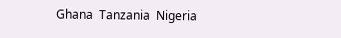Ghana  Tanzania  Nigeria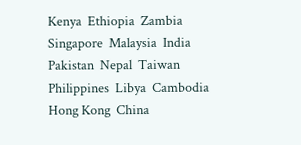Kenya  Ethiopia  Zambia  Singapore  Malaysia  India  Pakistan  Nepal  Taiwan  Philippines  Libya  Cambodia  Hong Kong  China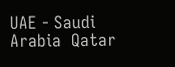UAE - Saudi Arabia  Qatar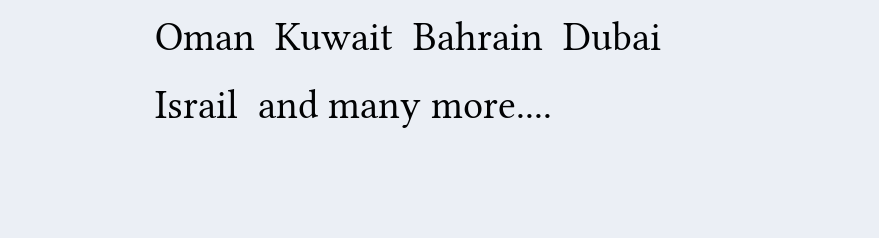Oman  Kuwait  Bahrain  Dubai  Israil  and many more....